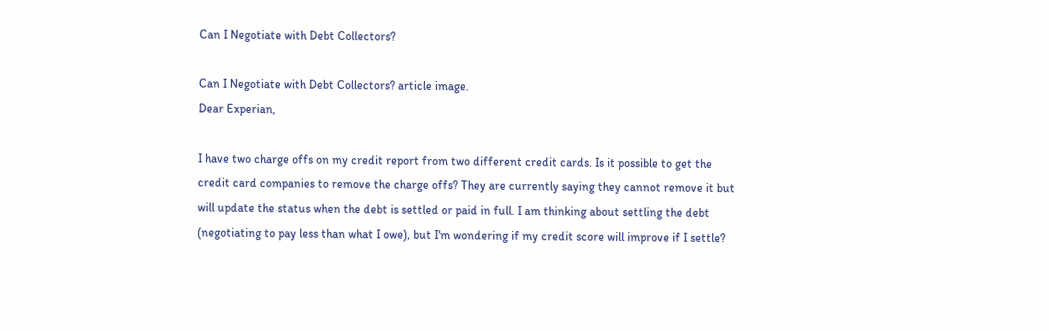Can I Negotiate with Debt Collectors?

Can I Negotiate with Debt Collectors? article image.
Dear Experian,

I have two charge offs on my credit report from two different credit cards. Is it possible to get the credit card companies to remove the charge offs? They are currently saying they cannot remove it but will update the status when the debt is settled or paid in full. I am thinking about settling the debt (negotiating to pay less than what I owe), but I'm wondering if my credit score will improve if I settle?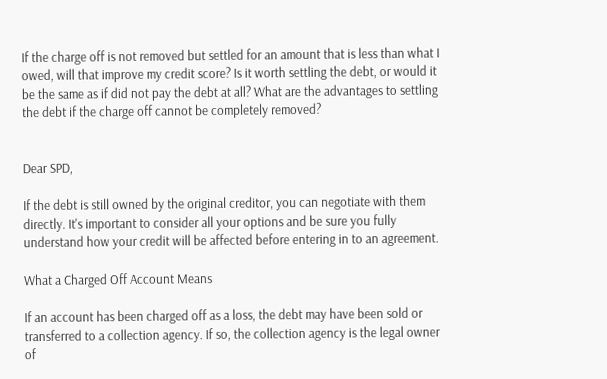If the charge off is not removed but settled for an amount that is less than what I owed, will that improve my credit score? Is it worth settling the debt, or would it be the same as if did not pay the debt at all? What are the advantages to settling the debt if the charge off cannot be completely removed?


Dear SPD,

If the debt is still owned by the original creditor, you can negotiate with them directly. It's important to consider all your options and be sure you fully understand how your credit will be affected before entering in to an agreement.

What a Charged Off Account Means

If an account has been charged off as a loss, the debt may have been sold or transferred to a collection agency. If so, the collection agency is the legal owner of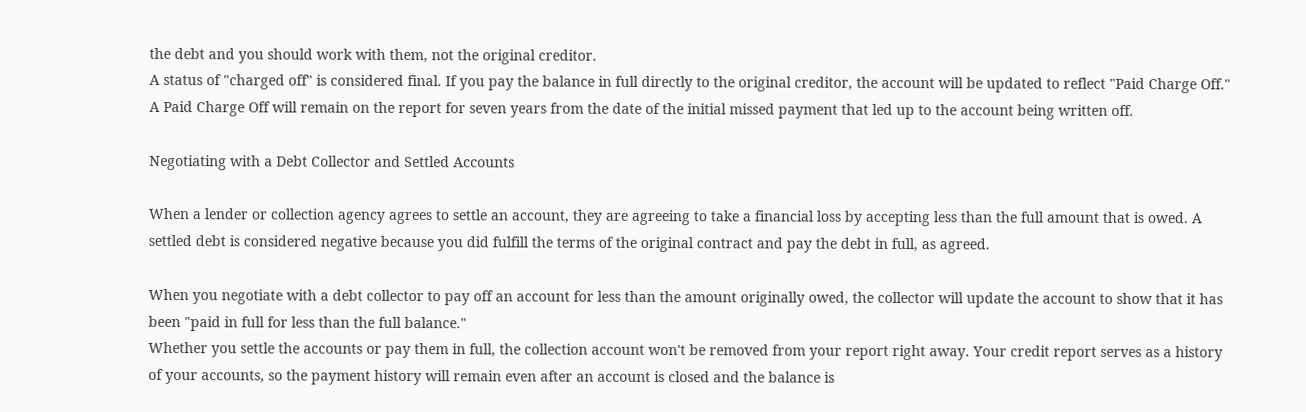the debt and you should work with them, not the original creditor.
A status of "charged off" is considered final. If you pay the balance in full directly to the original creditor, the account will be updated to reflect "Paid Charge Off." A Paid Charge Off will remain on the report for seven years from the date of the initial missed payment that led up to the account being written off.

Negotiating with a Debt Collector and Settled Accounts

When a lender or collection agency agrees to settle an account, they are agreeing to take a financial loss by accepting less than the full amount that is owed. A settled debt is considered negative because you did fulfill the terms of the original contract and pay the debt in full, as agreed.

When you negotiate with a debt collector to pay off an account for less than the amount originally owed, the collector will update the account to show that it has been "paid in full for less than the full balance."
Whether you settle the accounts or pay them in full, the collection account won't be removed from your report right away. Your credit report serves as a history of your accounts, so the payment history will remain even after an account is closed and the balance is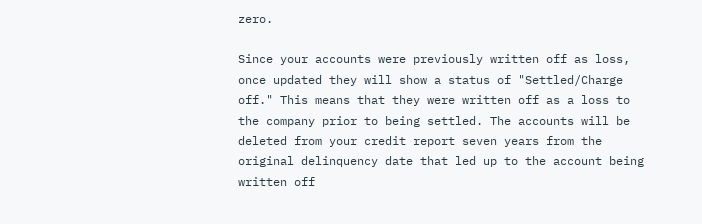zero.

Since your accounts were previously written off as loss, once updated they will show a status of "Settled/Charge off." This means that they were written off as a loss to the company prior to being settled. The accounts will be deleted from your credit report seven years from the original delinquency date that led up to the account being written off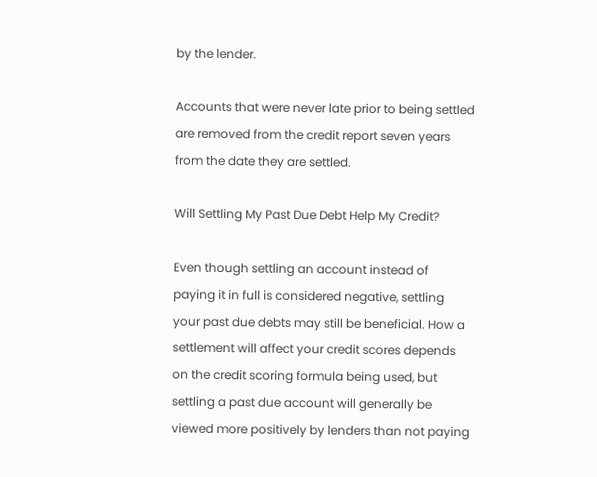by the lender.

Accounts that were never late prior to being settled are removed from the credit report seven years from the date they are settled.

Will Settling My Past Due Debt Help My Credit?

Even though settling an account instead of paying it in full is considered negative, settling your past due debts may still be beneficial. How a settlement will affect your credit scores depends on the credit scoring formula being used, but settling a past due account will generally be viewed more positively by lenders than not paying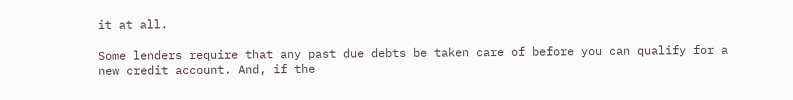it at all.

Some lenders require that any past due debts be taken care of before you can qualify for a new credit account. And, if the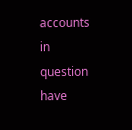accounts in question have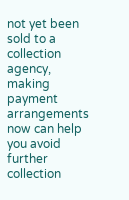not yet been sold to a collection agency, making payment arrangements now can help you avoid further collection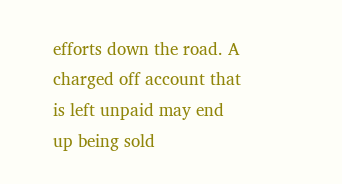efforts down the road. A charged off account that is left unpaid may end up being sold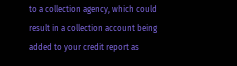to a collection agency, which could result in a collection account being added to your credit report as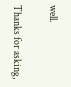well.

Thanks for asking,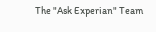The "Ask Experian" Team